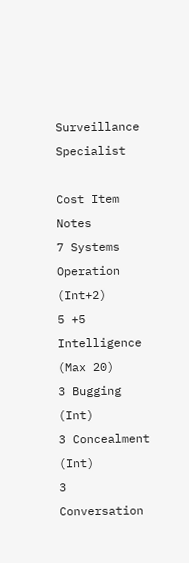Surveillance Specialist

Cost Item Notes
7 Systems Operation (Int+2)
5 +5 Intelligence (Max 20)
3 Bugging (Int)
3 Concealment (Int)
3 Conversation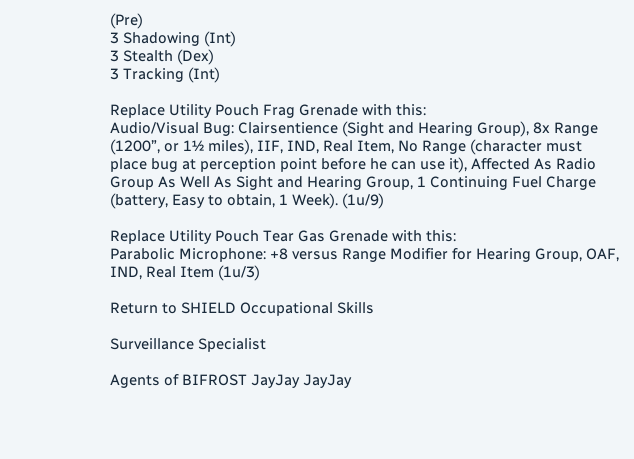(Pre)
3 Shadowing (Int)
3 Stealth (Dex)
3 Tracking (Int)

Replace Utility Pouch Frag Grenade with this:
Audio/Visual Bug: Clairsentience (Sight and Hearing Group), 8x Range (1200”, or 1½ miles), IIF, IND, Real Item, No Range (character must place bug at perception point before he can use it), Affected As Radio Group As Well As Sight and Hearing Group, 1 Continuing Fuel Charge (battery, Easy to obtain, 1 Week). (1u/9)

Replace Utility Pouch Tear Gas Grenade with this:
Parabolic Microphone: +8 versus Range Modifier for Hearing Group, OAF, IND, Real Item (1u/3)

Return to SHIELD Occupational Skills

Surveillance Specialist

Agents of BIFROST JayJay JayJay